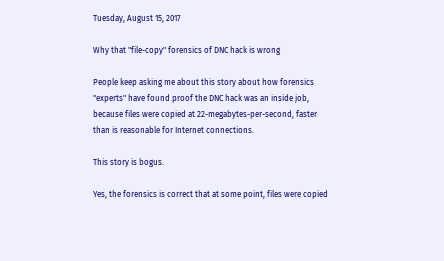Tuesday, August 15, 2017

Why that "file-copy" forensics of DNC hack is wrong

People keep asking me about this story about how forensics "experts" have found proof the DNC hack was an inside job, because files were copied at 22-megabytes-per-second, faster than is reasonable for Internet connections.

This story is bogus.

Yes, the forensics is correct that at some point, files were copied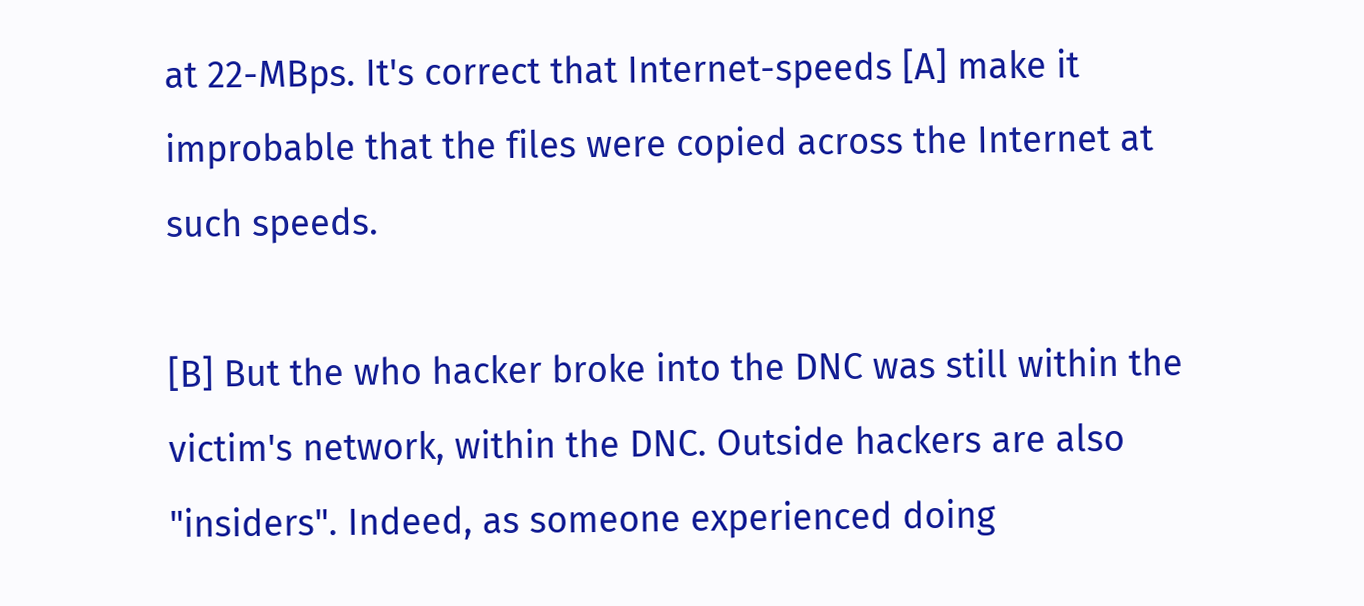at 22-MBps. It's correct that Internet-speeds [A] make it improbable that the files were copied across the Internet at such speeds.

[B] But the who hacker broke into the DNC was still within the victim's network, within the DNC. Outside hackers are also "insiders". Indeed, as someone experienced doing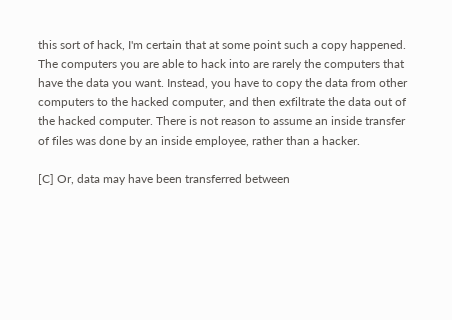this sort of hack, I'm certain that at some point such a copy happened. The computers you are able to hack into are rarely the computers that have the data you want. Instead, you have to copy the data from other computers to the hacked computer, and then exfiltrate the data out of the hacked computer. There is not reason to assume an inside transfer of files was done by an inside employee, rather than a hacker.

[C] Or, data may have been transferred between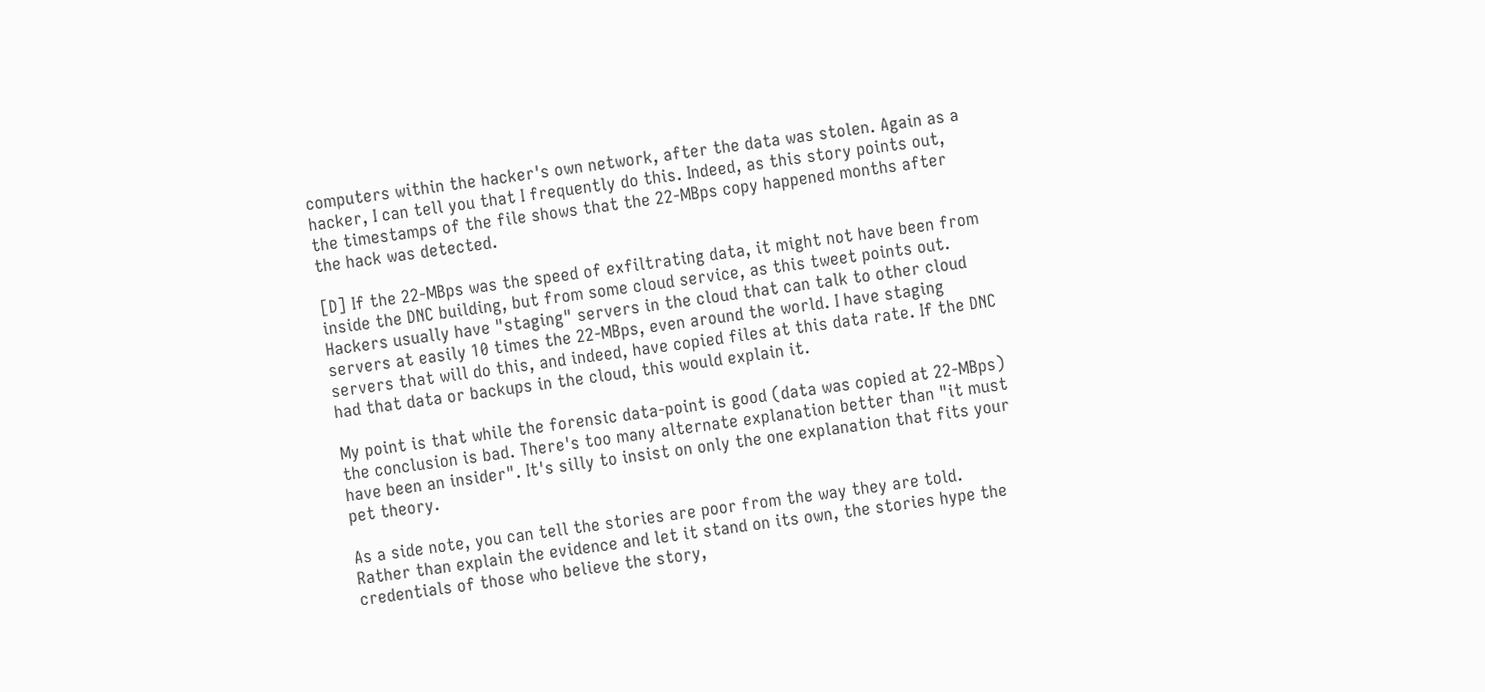computers within the hacker's own network, after the data was stolen. Again as a hacker, I can tell you that I frequently do this. Indeed, as this story points out, the timestamps of the file shows that the 22-MBps copy happened months after the hack was detected.

[D] If the 22-MBps was the speed of exfiltrating data, it might not have been from inside the DNC building, but from some cloud service, as this tweet points out. Hackers usually have "staging" servers in the cloud that can talk to other cloud servers at easily 10 times the 22-MBps, even around the world. I have staging servers that will do this, and indeed, have copied files at this data rate. If the DNC had that data or backups in the cloud, this would explain it.

My point is that while the forensic data-point is good (data was copied at 22-MBps) the conclusion is bad. There's too many alternate explanation better than "it must have been an insider". It's silly to insist on only the one explanation that fits your pet theory.

As a side note, you can tell the stories are poor from the way they are told. Rather than explain the evidence and let it stand on its own, the stories hype the credentials of those who believe the story,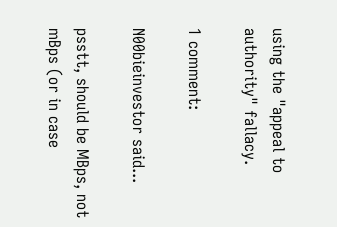using the "appeal to authority" fallacy.

1 comment:

N00bieinvestor said...

psstt, should be MBps, not mBps (or in case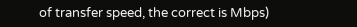of transfer speed, the correct is Mbps)